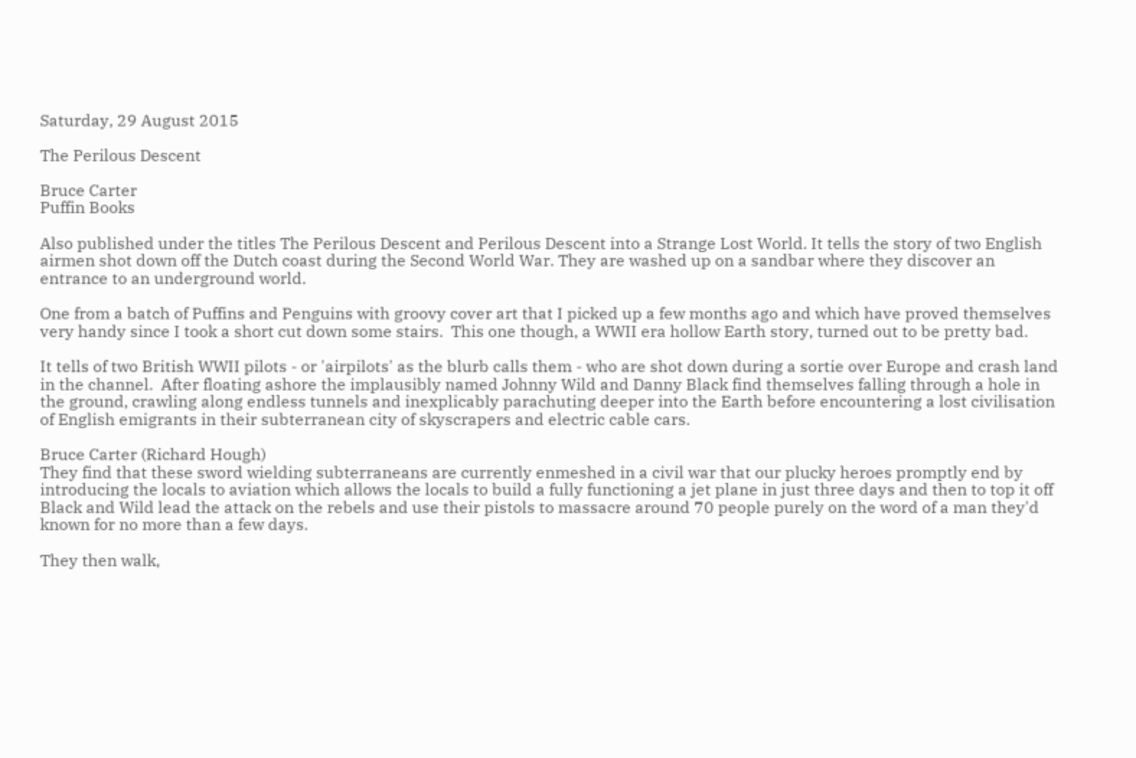Saturday, 29 August 2015

The Perilous Descent

Bruce Carter
Puffin Books

Also published under the titles The Perilous Descent and Perilous Descent into a Strange Lost World. It tells the story of two English airmen shot down off the Dutch coast during the Second World War. They are washed up on a sandbar where they discover an entrance to an underground world.

One from a batch of Puffins and Penguins with groovy cover art that I picked up a few months ago and which have proved themselves very handy since I took a short cut down some stairs.  This one though, a WWII era hollow Earth story, turned out to be pretty bad.

It tells of two British WWII pilots - or 'airpilots' as the blurb calls them - who are shot down during a sortie over Europe and crash land in the channel.  After floating ashore the implausibly named Johnny Wild and Danny Black find themselves falling through a hole in the ground, crawling along endless tunnels and inexplicably parachuting deeper into the Earth before encountering a lost civilisation of English emigrants in their subterranean city of skyscrapers and electric cable cars.

Bruce Carter (Richard Hough)
They find that these sword wielding subterraneans are currently enmeshed in a civil war that our plucky heroes promptly end by introducing the locals to aviation which allows the locals to build a fully functioning a jet plane in just three days and then to top it off Black and Wild lead the attack on the rebels and use their pistols to massacre around 70 people purely on the word of a man they'd known for no more than a few days.

They then walk,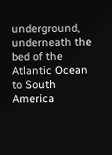underground, underneath the bed of the Atlantic Ocean to South America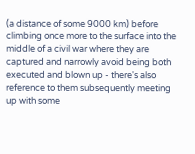(a distance of some 9000 km) before climbing once more to the surface into the middle of a civil war where they are captured and narrowly avoid being both executed and blown up - there's also reference to them subsequently meeting up with some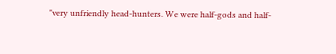"very unfriendly head-hunters. We were half-gods and half-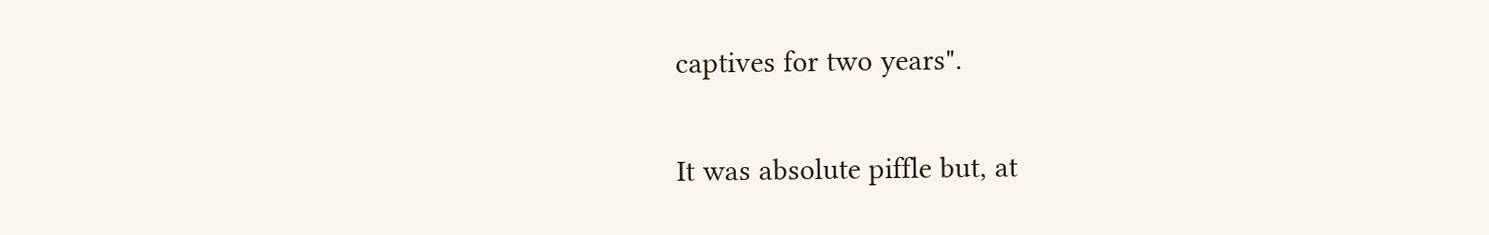captives for two years".

It was absolute piffle but, at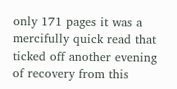only 171 pages it was a mercifully quick read that ticked off another evening of recovery from this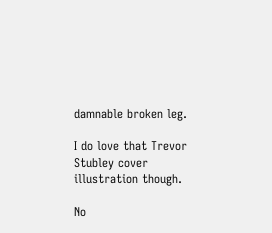damnable broken leg.

I do love that Trevor Stubley cover illustration though.

No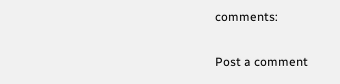comments:

Post a comment